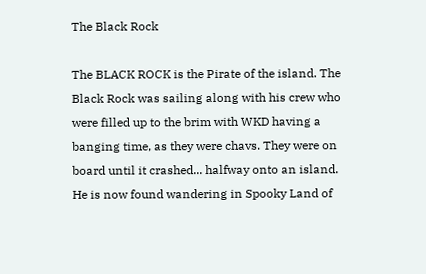The Black Rock

The BLACK ROCK is the Pirate of the island. The Black Rock was sailing along with his crew who were filled up to the brim with WKD having a banging time, as they were chavs. They were on board until it crashed... halfway onto an island. He is now found wandering in Spooky Land of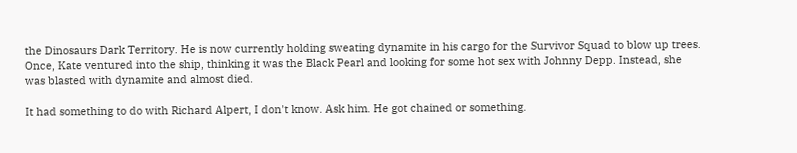the Dinosaurs Dark Territory. He is now currently holding sweating dynamite in his cargo for the Survivor Squad to blow up trees. Once, Kate ventured into the ship, thinking it was the Black Pearl and looking for some hot sex with Johnny Depp. Instead, she was blasted with dynamite and almost died.

It had something to do with Richard Alpert, I don't know. Ask him. He got chained or something.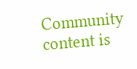Community content is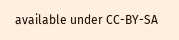available under CC-BY-SA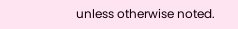unless otherwise noted.